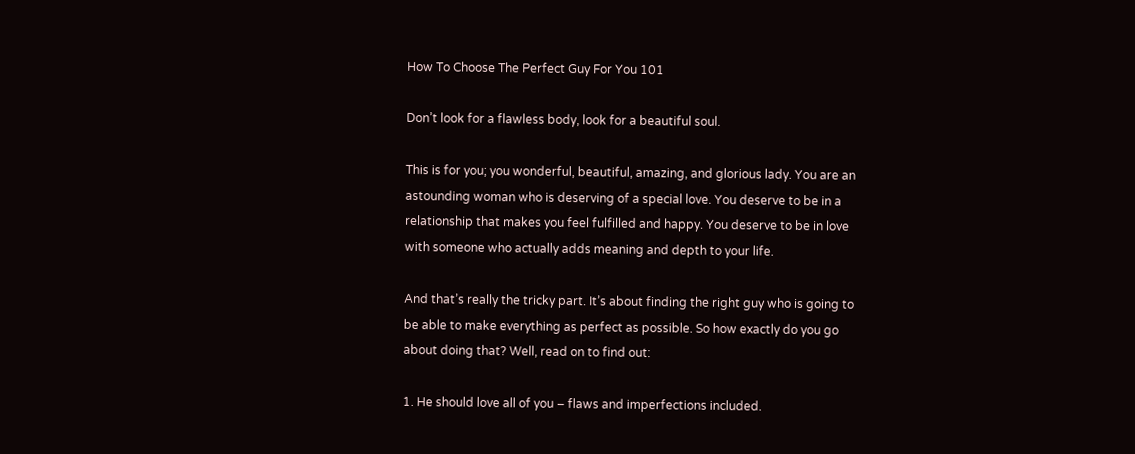How To Choose The Perfect Guy For You 101

Don’t look for a flawless body, look for a beautiful soul.

This is for you; you wonderful, beautiful, amazing, and glorious lady. You are an astounding woman who is deserving of a special love. You deserve to be in a relationship that makes you feel fulfilled and happy. You deserve to be in love with someone who actually adds meaning and depth to your life.

And that’s really the tricky part. It’s about finding the right guy who is going to be able to make everything as perfect as possible. So how exactly do you go about doing that? Well, read on to find out:

1. He should love all of you – flaws and imperfections included.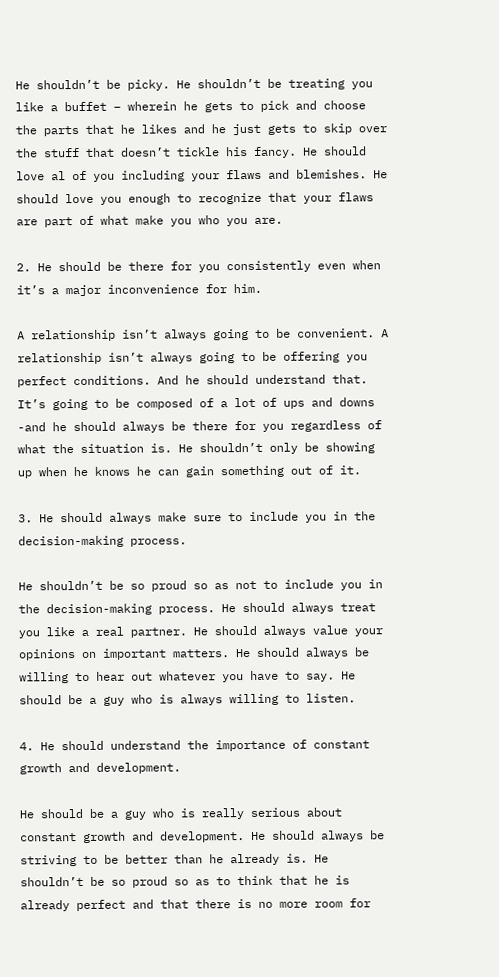He shouldn’t be picky. He shouldn’t be treating you like a buffet – wherein he gets to pick and choose the parts that he likes and he just gets to skip over the stuff that doesn’t tickle his fancy. He should love al of you including your flaws and blemishes. He should love you enough to recognize that your flaws are part of what make you who you are.

2. He should be there for you consistently even when it’s a major inconvenience for him.

A relationship isn’t always going to be convenient. A relationship isn’t always going to be offering you perfect conditions. And he should understand that. It’s going to be composed of a lot of ups and downs -and he should always be there for you regardless of what the situation is. He shouldn’t only be showing up when he knows he can gain something out of it.

3. He should always make sure to include you in the decision-making process.

He shouldn’t be so proud so as not to include you in the decision-making process. He should always treat you like a real partner. He should always value your opinions on important matters. He should always be willing to hear out whatever you have to say. He should be a guy who is always willing to listen.

4. He should understand the importance of constant growth and development.

He should be a guy who is really serious about constant growth and development. He should always be striving to be better than he already is. He shouldn’t be so proud so as to think that he is already perfect and that there is no more room for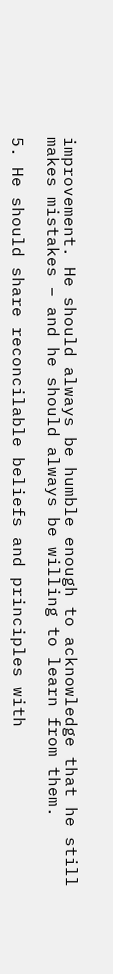improvement. He should always be humble enough to acknowledge that he still makes mistakes – and he should always be willing to learn from them.

5. He should share reconcilable beliefs and principles with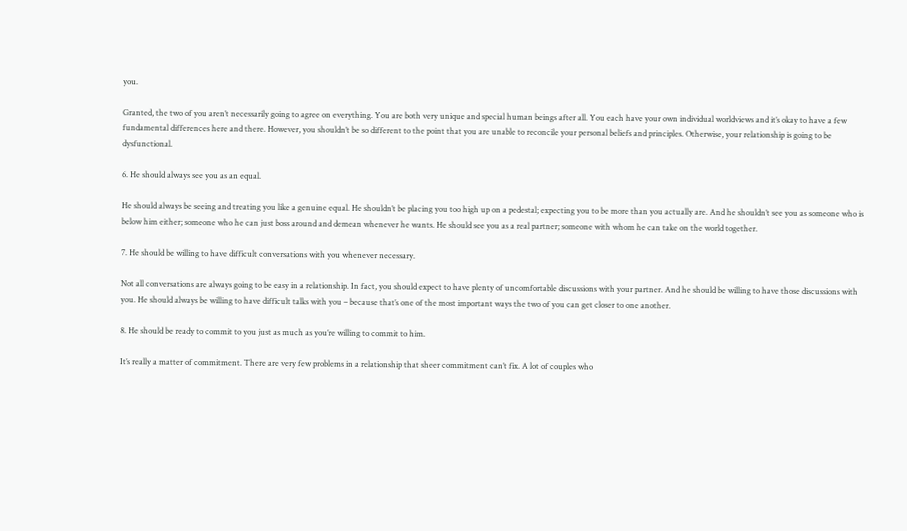you.

Granted, the two of you aren’t necessarily going to agree on everything. You are both very unique and special human beings after all. You each have your own individual worldviews and it’s okay to have a few fundamental differences here and there. However, you shouldn’t be so different to the point that you are unable to reconcile your personal beliefs and principles. Otherwise, your relationship is going to be dysfunctional.

6. He should always see you as an equal.

He should always be seeing and treating you like a genuine equal. He shouldn’t be placing you too high up on a pedestal; expecting you to be more than you actually are. And he shouldn’t see you as someone who is below him either; someone who he can just boss around and demean whenever he wants. He should see you as a real partner; someone with whom he can take on the world together.

7. He should be willing to have difficult conversations with you whenever necessary.

Not all conversations are always going to be easy in a relationship. In fact, you should expect to have plenty of uncomfortable discussions with your partner. And he should be willing to have those discussions with you. He should always be willing to have difficult talks with you – because that’s one of the most important ways the two of you can get closer to one another.

8. He should be ready to commit to you just as much as you’re willing to commit to him.

It’s really a matter of commitment. There are very few problems in a relationship that sheer commitment can’t fix. A lot of couples who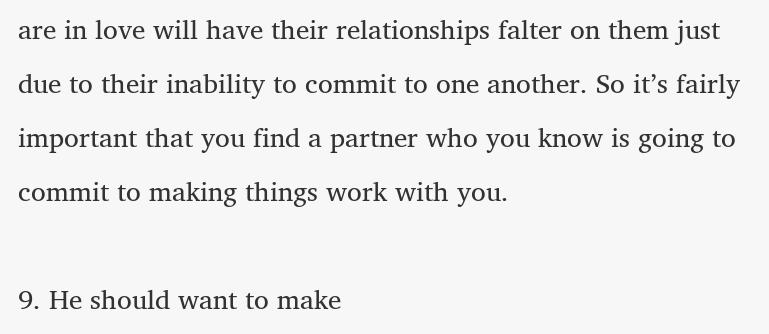are in love will have their relationships falter on them just due to their inability to commit to one another. So it’s fairly important that you find a partner who you know is going to commit to making things work with you.

9. He should want to make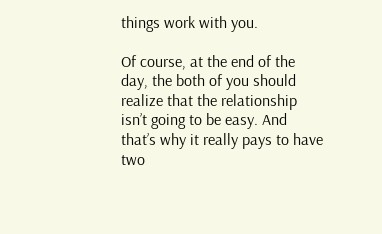things work with you.

Of course, at the end of the day, the both of you should realize that the relationship isn’t going to be easy. And that’s why it really pays to have two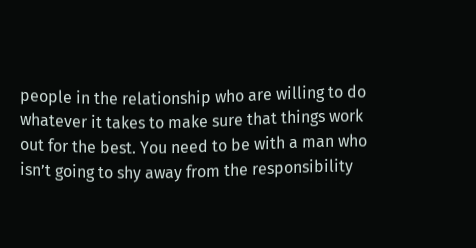people in the relationship who are willing to do whatever it takes to make sure that things work out for the best. You need to be with a man who isn’t going to shy away from the responsibility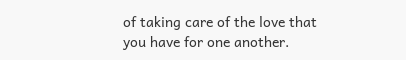of taking care of the love that you have for one another.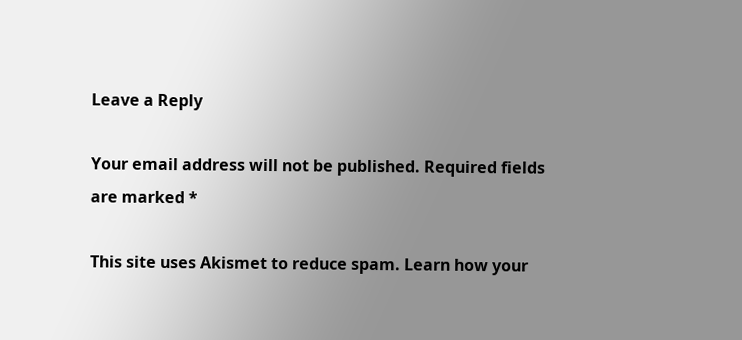Leave a Reply

Your email address will not be published. Required fields are marked *

This site uses Akismet to reduce spam. Learn how your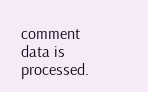comment data is processed.